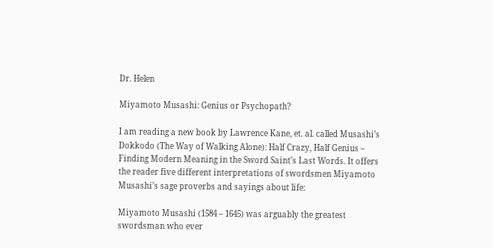Dr. Helen

Miyamoto Musashi: Genius or Psychopath?

I am reading a new book by Lawrence Kane, et. al. called Musashi’s Dokkodo (The Way of Walking Alone): Half Crazy, Half Genius – Finding Modern Meaning in the Sword Saint’s Last Words. It offers the reader five different interpretations of swordsmen Miyamoto Musashi’s sage proverbs and sayings about life:

Miyamoto Musashi (1584 – 1645) was arguably the greatest swordsman who ever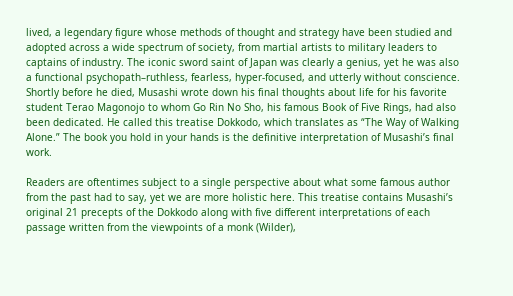lived, a legendary figure whose methods of thought and strategy have been studied and adopted across a wide spectrum of society, from martial artists to military leaders to captains of industry. The iconic sword saint of Japan was clearly a genius, yet he was also a functional psychopath–ruthless, fearless, hyper-focused, and utterly without conscience. Shortly before he died, Musashi wrote down his final thoughts about life for his favorite student Terao Magonojo to whom Go Rin No Sho, his famous Book of Five Rings, had also been dedicated. He called this treatise Dokkodo, which translates as “The Way of Walking Alone.” The book you hold in your hands is the definitive interpretation of Musashi’s final work.

Readers are oftentimes subject to a single perspective about what some famous author from the past had to say, yet we are more holistic here. This treatise contains Musashi’s original 21 precepts of the Dokkodo along with five different interpretations of each passage written from the viewpoints of a monk (Wilder),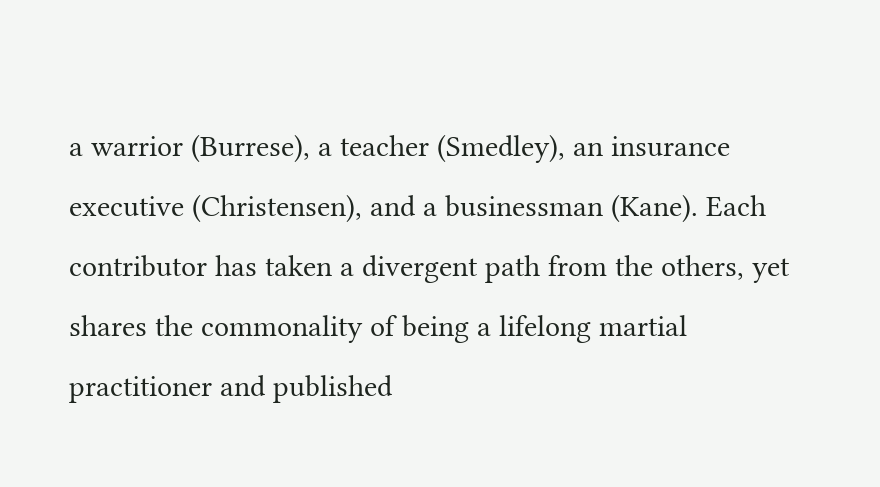a warrior (Burrese), a teacher (Smedley), an insurance executive (Christensen), and a businessman (Kane). Each contributor has taken a divergent path from the others, yet shares the commonality of being a lifelong martial practitioner and published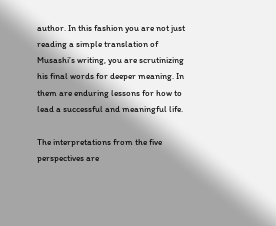author. In this fashion you are not just reading a simple translation of Musashi’s writing, you are scrutinizing his final words for deeper meaning. In them are enduring lessons for how to lead a successful and meaningful life.

The interpretations from the five perspectives are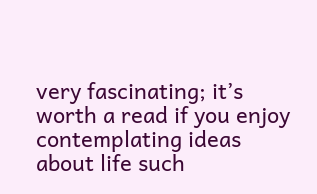very fascinating; it’s worth a read if you enjoy contemplating ideas about life such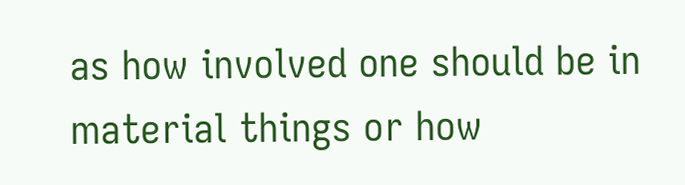as how involved one should be in material things or how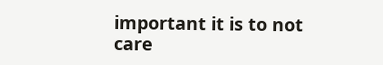important it is to not care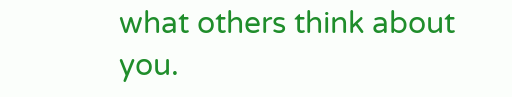what others think about you.